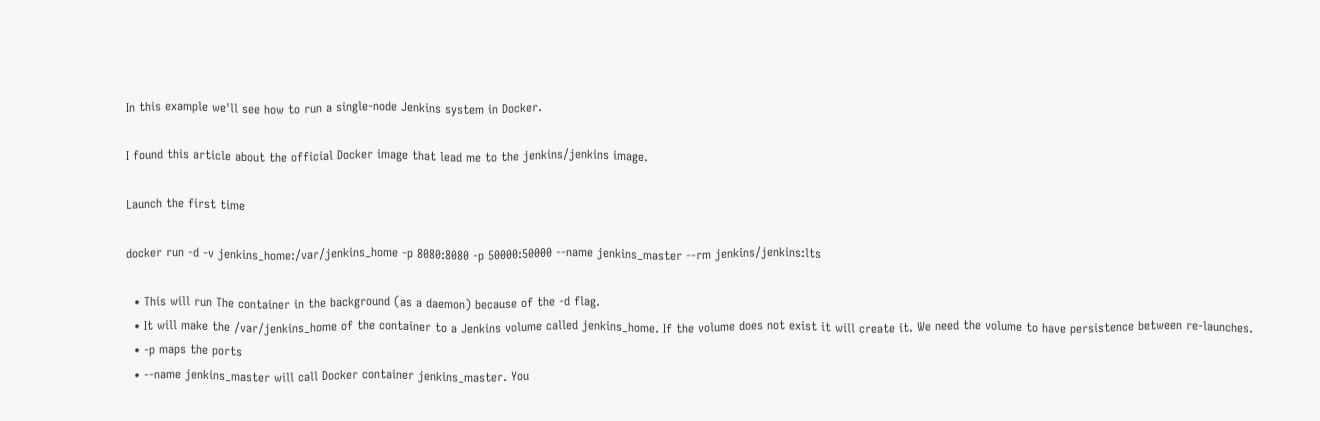In this example we'll see how to run a single-node Jenkins system in Docker.

I found this article about the official Docker image that lead me to the jenkins/jenkins image.

Launch the first time

docker run -d -v jenkins_home:/var/jenkins_home -p 8080:8080 -p 50000:50000 --name jenkins_master --rm jenkins/jenkins:lts

  • This will run The container in the background (as a daemon) because of the -d flag.
  • It will make the /var/jenkins_home of the container to a Jenkins volume called jenkins_home. If the volume does not exist it will create it. We need the volume to have persistence between re-launches.
  • -p maps the ports
  • --name jenkins_master will call Docker container jenkins_master. You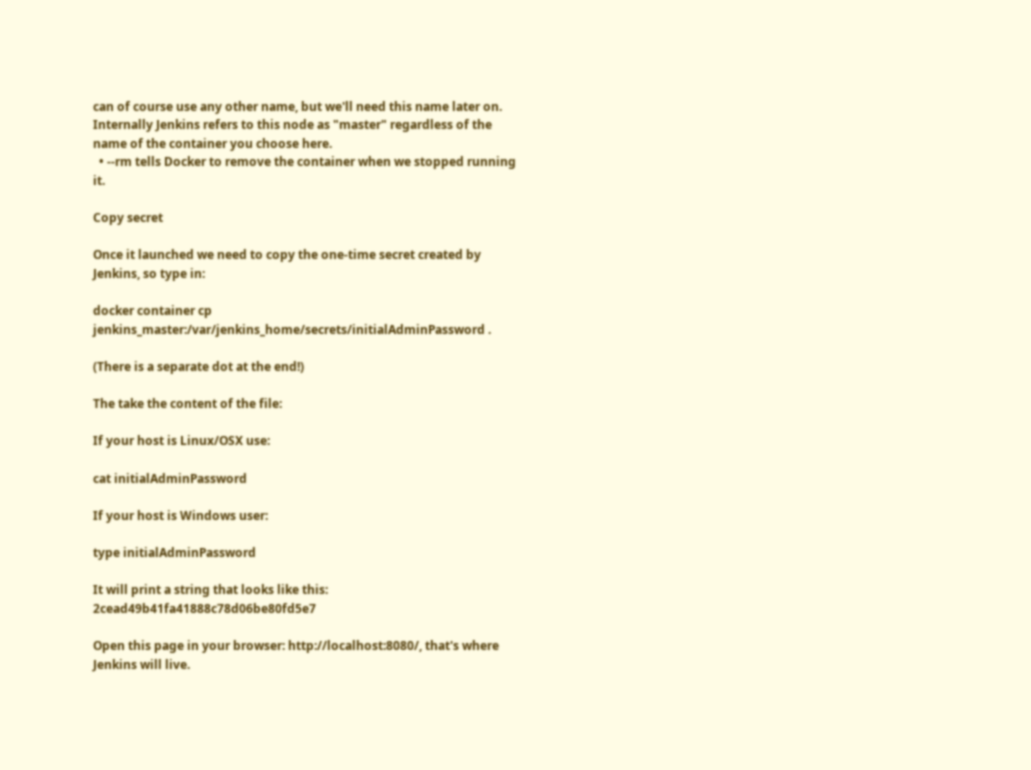can of course use any other name, but we'll need this name later on. Internally Jenkins refers to this node as "master" regardless of the name of the container you choose here.
  • --rm tells Docker to remove the container when we stopped running it.

Copy secret

Once it launched we need to copy the one-time secret created by Jenkins, so type in:

docker container cp jenkins_master:/var/jenkins_home/secrets/initialAdminPassword .

(There is a separate dot at the end!)

The take the content of the file:

If your host is Linux/OSX use:

cat initialAdminPassword

If your host is Windows user:

type initialAdminPassword

It will print a string that looks like this: 2cead49b41fa41888c78d06be80fd5e7

Open this page in your browser: http://localhost:8080/, that's where Jenkins will live.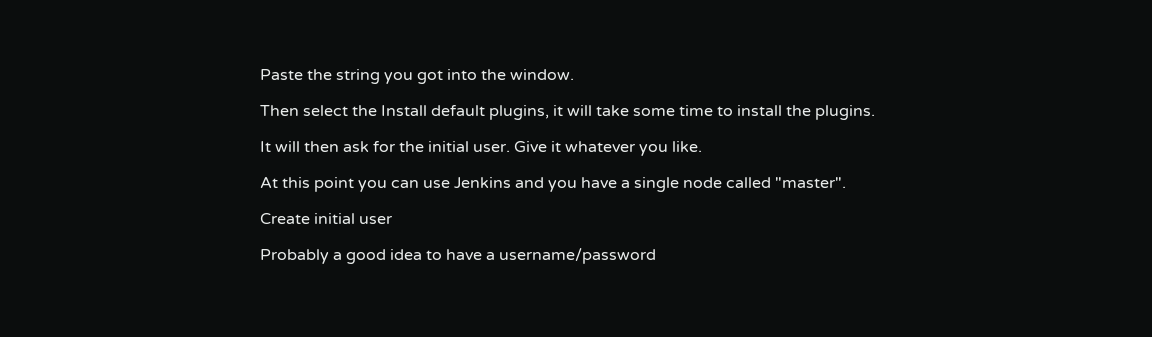Paste the string you got into the window.

Then select the Install default plugins, it will take some time to install the plugins.

It will then ask for the initial user. Give it whatever you like.

At this point you can use Jenkins and you have a single node called "master".

Create initial user

Probably a good idea to have a username/password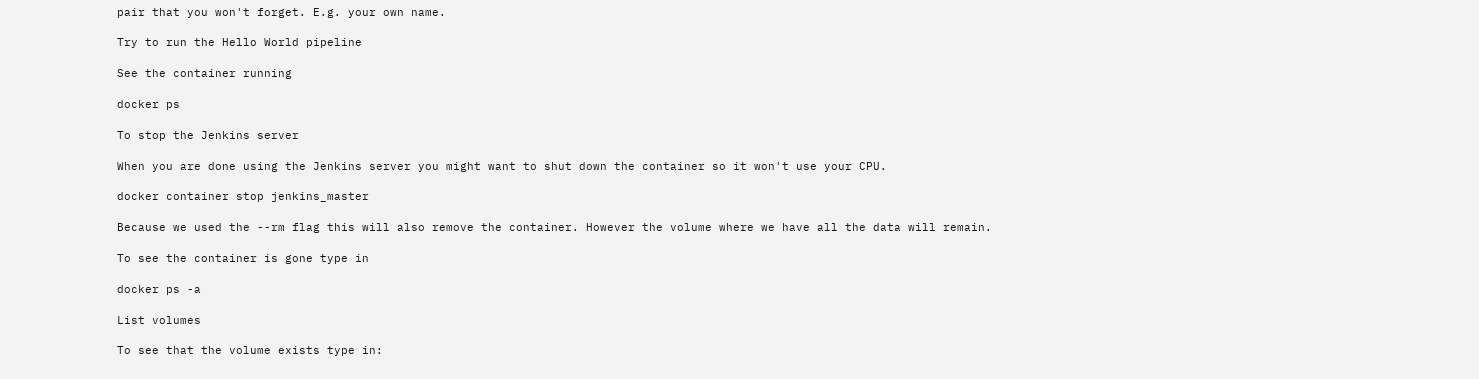pair that you won't forget. E.g. your own name.

Try to run the Hello World pipeline

See the container running

docker ps

To stop the Jenkins server

When you are done using the Jenkins server you might want to shut down the container so it won't use your CPU.

docker container stop jenkins_master

Because we used the --rm flag this will also remove the container. However the volume where we have all the data will remain.

To see the container is gone type in

docker ps -a

List volumes

To see that the volume exists type in: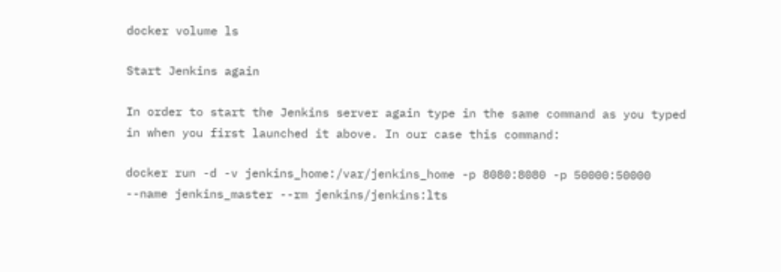docker volume ls

Start Jenkins again

In order to start the Jenkins server again type in the same command as you typed in when you first launched it above. In our case this command:

docker run -d -v jenkins_home:/var/jenkins_home -p 8080:8080 -p 50000:50000 --name jenkins_master --rm jenkins/jenkins:lts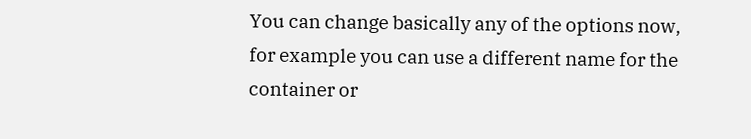You can change basically any of the options now, for example you can use a different name for the container or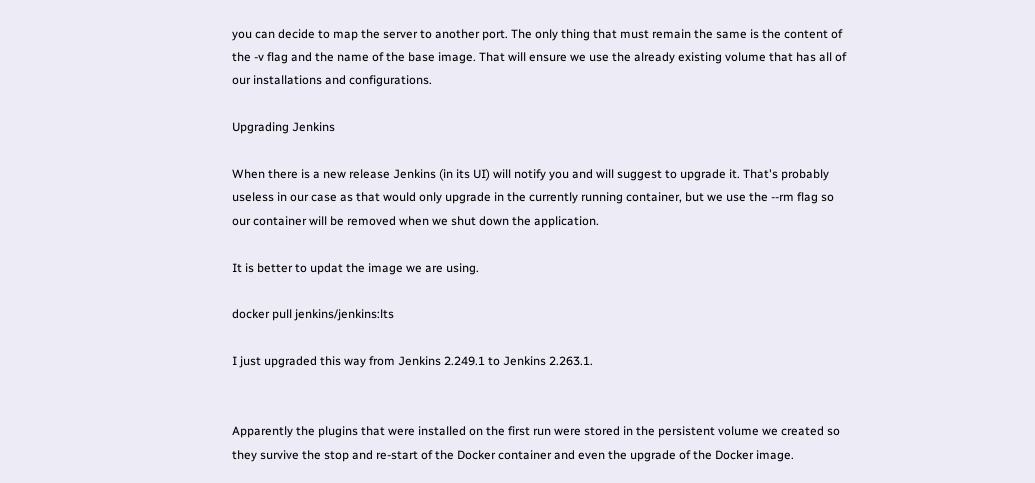you can decide to map the server to another port. The only thing that must remain the same is the content of the -v flag and the name of the base image. That will ensure we use the already existing volume that has all of our installations and configurations.

Upgrading Jenkins

When there is a new release Jenkins (in its UI) will notify you and will suggest to upgrade it. That's probably useless in our case as that would only upgrade in the currently running container, but we use the --rm flag so our container will be removed when we shut down the application.

It is better to updat the image we are using.

docker pull jenkins/jenkins:lts

I just upgraded this way from Jenkins 2.249.1 to Jenkins 2.263.1.


Apparently the plugins that were installed on the first run were stored in the persistent volume we created so they survive the stop and re-start of the Docker container and even the upgrade of the Docker image.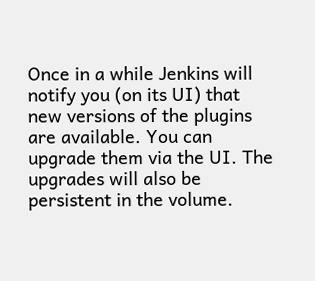Once in a while Jenkins will notify you (on its UI) that new versions of the plugins are available. You can upgrade them via the UI. The upgrades will also be persistent in the volume.